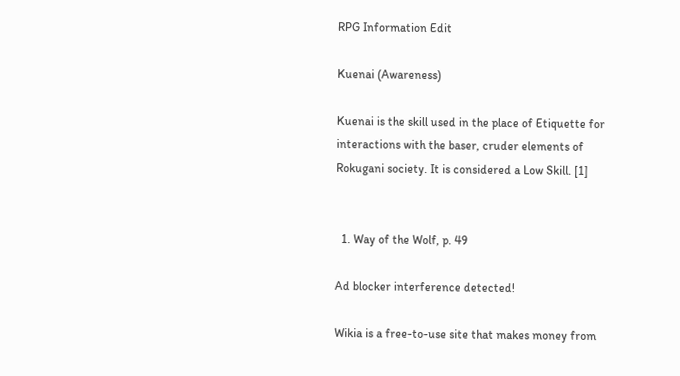RPG Information Edit

Kuenai (Awareness)

Kuenai is the skill used in the place of Etiquette for interactions with the baser, cruder elements of Rokugani society. It is considered a Low Skill. [1]


  1. Way of the Wolf, p. 49

Ad blocker interference detected!

Wikia is a free-to-use site that makes money from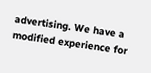advertising. We have a modified experience for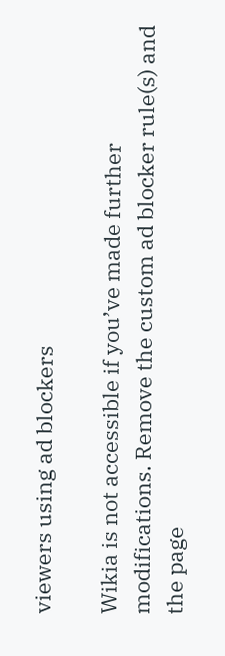viewers using ad blockers

Wikia is not accessible if you’ve made further modifications. Remove the custom ad blocker rule(s) and the page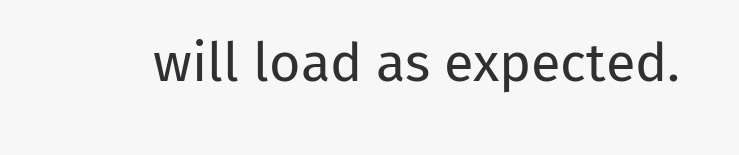will load as expected.